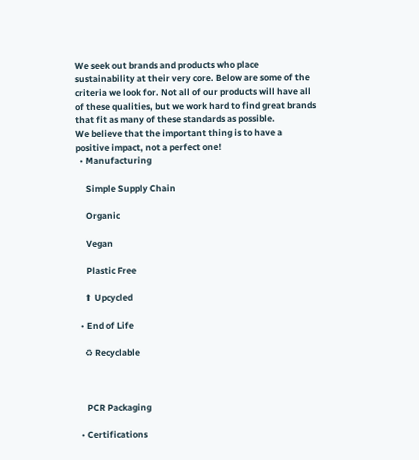We seek out brands and products who place sustainability at their very core. Below are some of the criteria we look for. Not all of our products will have all of these qualities, but we work hard to find great brands that fit as many of these standards as possible.
We believe that the important thing is to have a positive impact, not a perfect one!
  • Manufacturing

     Simple Supply Chain

     Organic

     Vegan

     Plastic Free

    ⬆ Upcycled

  • End of Life

    ♻ Recyclable



     PCR Packaging

  • Certifications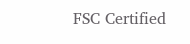FSC Certified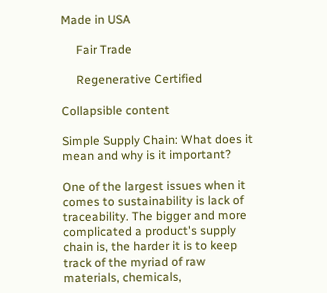Made in USA

     Fair Trade

     Regenerative Certified

Collapsible content

Simple Supply Chain: What does it mean and why is it important?

One of the largest issues when it comes to sustainability is lack of traceability. The bigger and more complicated a product's supply chain is, the harder it is to keep track of the myriad of raw materials, chemicals,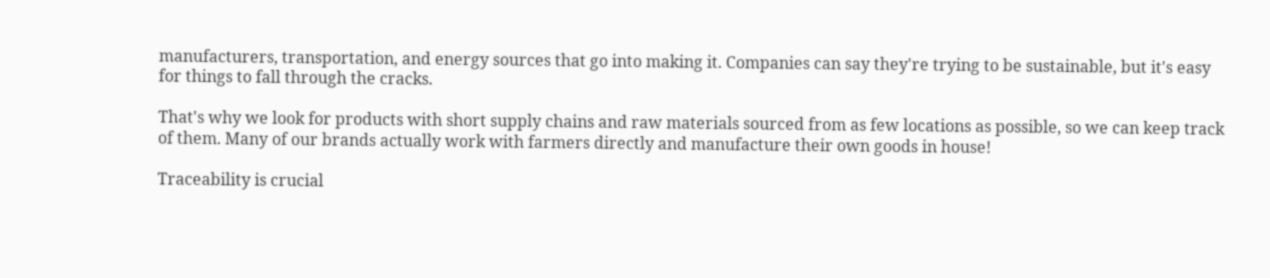manufacturers, transportation, and energy sources that go into making it. Companies can say they're trying to be sustainable, but it's easy for things to fall through the cracks.

That's why we look for products with short supply chains and raw materials sourced from as few locations as possible, so we can keep track of them. Many of our brands actually work with farmers directly and manufacture their own goods in house!

Traceability is crucial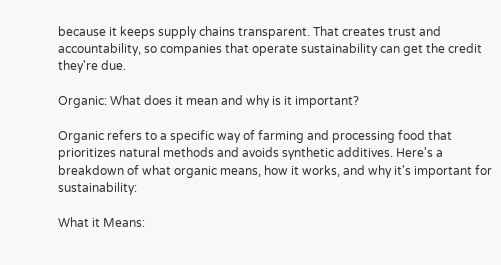because it keeps supply chains transparent. That creates trust and accountability, so companies that operate sustainability can get the credit they're due.

Organic: What does it mean and why is it important?

Organic refers to a specific way of farming and processing food that prioritizes natural methods and avoids synthetic additives. Here's a breakdown of what organic means, how it works, and why it's important for sustainability:

What it Means: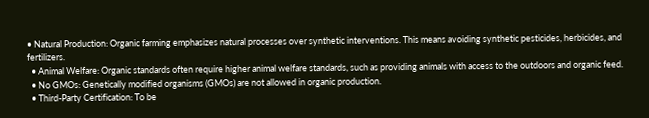• Natural Production: Organic farming emphasizes natural processes over synthetic interventions. This means avoiding synthetic pesticides, herbicides, and fertilizers.
  • Animal Welfare: Organic standards often require higher animal welfare standards, such as providing animals with access to the outdoors and organic feed.
  • No GMOs: Genetically modified organisms (GMOs) are not allowed in organic production.
  • Third-Party Certification: To be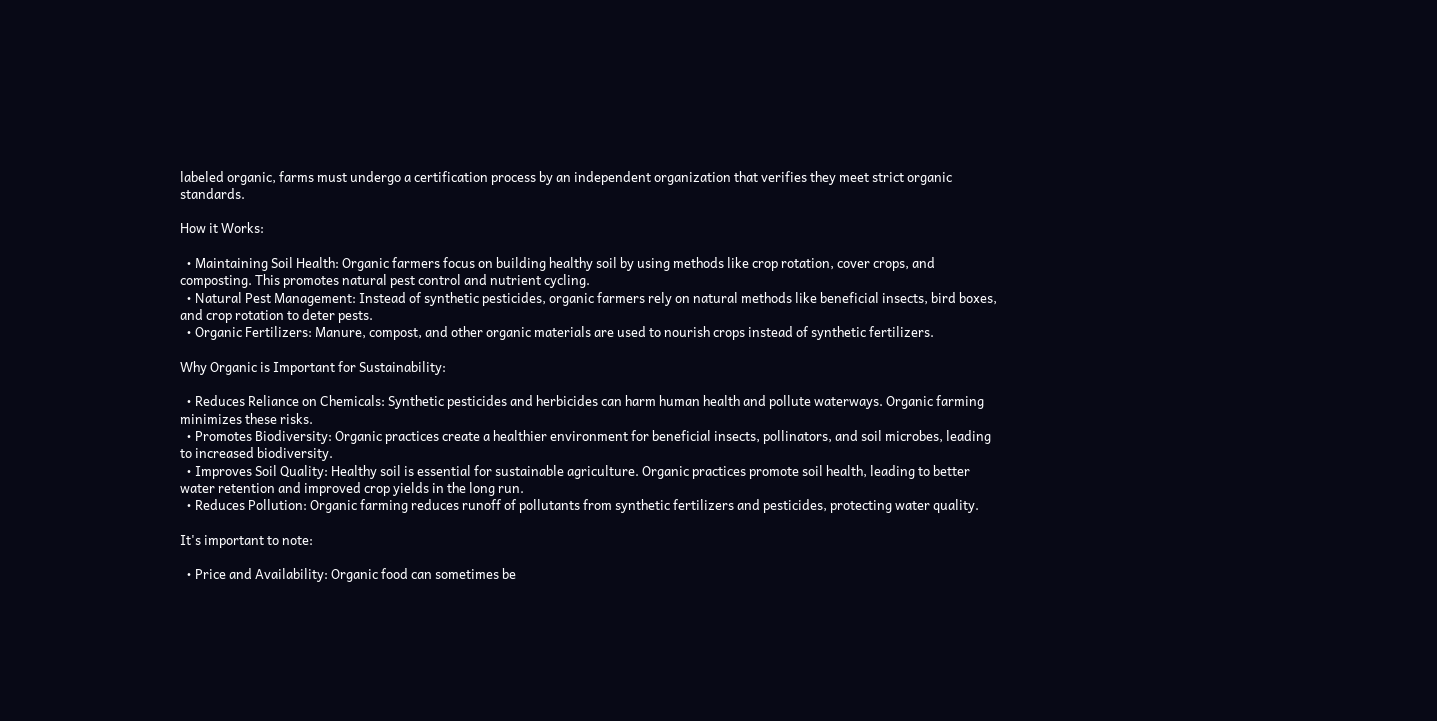labeled organic, farms must undergo a certification process by an independent organization that verifies they meet strict organic standards.

How it Works:

  • Maintaining Soil Health: Organic farmers focus on building healthy soil by using methods like crop rotation, cover crops, and composting. This promotes natural pest control and nutrient cycling.
  • Natural Pest Management: Instead of synthetic pesticides, organic farmers rely on natural methods like beneficial insects, bird boxes, and crop rotation to deter pests.
  • Organic Fertilizers: Manure, compost, and other organic materials are used to nourish crops instead of synthetic fertilizers.

Why Organic is Important for Sustainability:

  • Reduces Reliance on Chemicals: Synthetic pesticides and herbicides can harm human health and pollute waterways. Organic farming minimizes these risks.
  • Promotes Biodiversity: Organic practices create a healthier environment for beneficial insects, pollinators, and soil microbes, leading to increased biodiversity.
  • Improves Soil Quality: Healthy soil is essential for sustainable agriculture. Organic practices promote soil health, leading to better water retention and improved crop yields in the long run.
  • Reduces Pollution: Organic farming reduces runoff of pollutants from synthetic fertilizers and pesticides, protecting water quality.

It's important to note:

  • Price and Availability: Organic food can sometimes be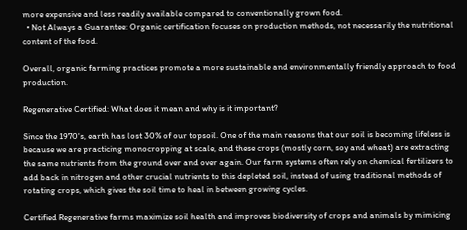more expensive and less readily available compared to conventionally grown food.
  • Not Always a Guarantee: Organic certification focuses on production methods, not necessarily the nutritional content of the food.

Overall, organic farming practices promote a more sustainable and environmentally friendly approach to food production.

Regenerative Certified: What does it mean and why is it important?

Since the 1970's, earth has lost 30% of our topsoil. One of the main reasons that our soil is becoming lifeless is because we are practicing monocropping at scale, and these crops (mostly corn, soy and wheat) are extracting the same nutrients from the ground over and over again. Our farm systems often rely on chemical fertilizers to add back in nitrogen and other crucial nutrients to this depleted soil, instead of using traditional methods of rotating crops, which gives the soil time to heal in between growing cycles.

Certified Regenerative farms maximize soil health and improves biodiversity of crops and animals by mimicing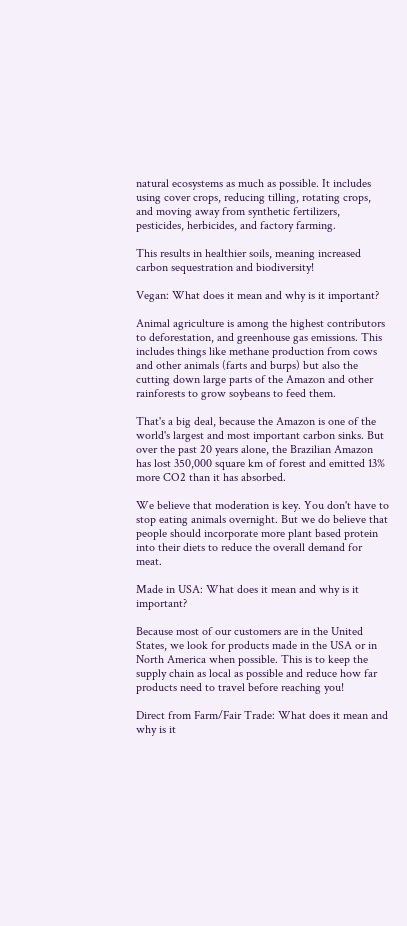natural ecosystems as much as possible. It includes using cover crops, reducing tilling, rotating crops, and moving away from synthetic fertilizers, pesticides, herbicides, and factory farming.

This results in healthier soils, meaning increased carbon sequestration and biodiversity!

Vegan: What does it mean and why is it important?

Animal agriculture is among the highest contributors to deforestation, and greenhouse gas emissions. This includes things like methane production from cows and other animals (farts and burps) but also the cutting down large parts of the Amazon and other rainforests to grow soybeans to feed them.

That's a big deal, because the Amazon is one of the world's largest and most important carbon sinks. But over the past 20 years alone, the Brazilian Amazon has lost 350,000 square km of forest and emitted 13% more CO2 than it has absorbed.

We believe that moderation is key. You don't have to stop eating animals overnight. But we do believe that people should incorporate more plant based protein into their diets to reduce the overall demand for meat.

Made in USA: What does it mean and why is it important?

Because most of our customers are in the United States, we look for products made in the USA or in North America when possible. This is to keep the supply chain as local as possible and reduce how far products need to travel before reaching you!

Direct from Farm/Fair Trade: What does it mean and why is it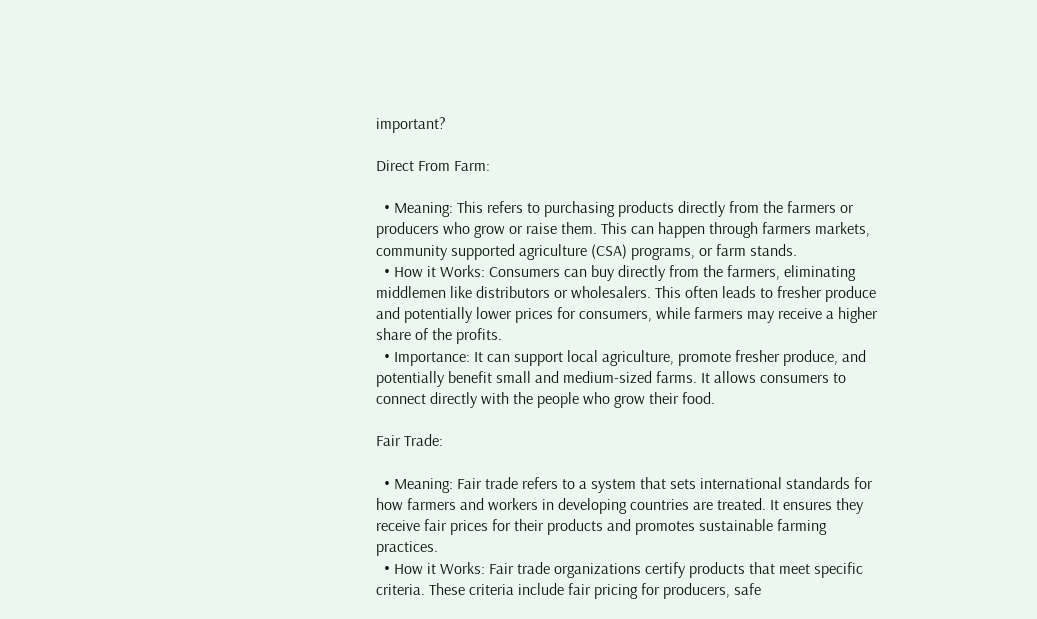important?

Direct From Farm:

  • Meaning: This refers to purchasing products directly from the farmers or producers who grow or raise them. This can happen through farmers markets, community supported agriculture (CSA) programs, or farm stands.
  • How it Works: Consumers can buy directly from the farmers, eliminating middlemen like distributors or wholesalers. This often leads to fresher produce and potentially lower prices for consumers, while farmers may receive a higher share of the profits.
  • Importance: It can support local agriculture, promote fresher produce, and potentially benefit small and medium-sized farms. It allows consumers to connect directly with the people who grow their food.

Fair Trade:

  • Meaning: Fair trade refers to a system that sets international standards for how farmers and workers in developing countries are treated. It ensures they receive fair prices for their products and promotes sustainable farming practices.
  • How it Works: Fair trade organizations certify products that meet specific criteria. These criteria include fair pricing for producers, safe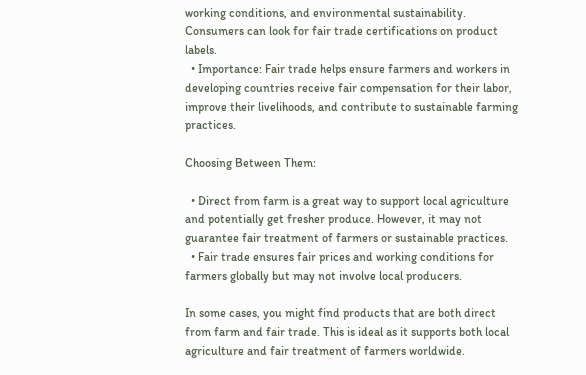working conditions, and environmental sustainability. Consumers can look for fair trade certifications on product labels.
  • Importance: Fair trade helps ensure farmers and workers in developing countries receive fair compensation for their labor, improve their livelihoods, and contribute to sustainable farming practices.

Choosing Between Them:

  • Direct from farm is a great way to support local agriculture and potentially get fresher produce. However, it may not guarantee fair treatment of farmers or sustainable practices.
  • Fair trade ensures fair prices and working conditions for farmers globally but may not involve local producers.

In some cases, you might find products that are both direct from farm and fair trade. This is ideal as it supports both local agriculture and fair treatment of farmers worldwide.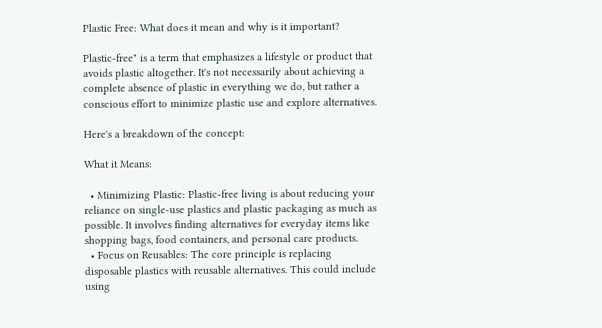Plastic Free: What does it mean and why is it important?

Plastic-free" is a term that emphasizes a lifestyle or product that avoids plastic altogether. It's not necessarily about achieving a complete absence of plastic in everything we do, but rather a conscious effort to minimize plastic use and explore alternatives.

Here's a breakdown of the concept:

What it Means:

  • Minimizing Plastic: Plastic-free living is about reducing your reliance on single-use plastics and plastic packaging as much as possible. It involves finding alternatives for everyday items like shopping bags, food containers, and personal care products.
  • Focus on Reusables: The core principle is replacing disposable plastics with reusable alternatives. This could include using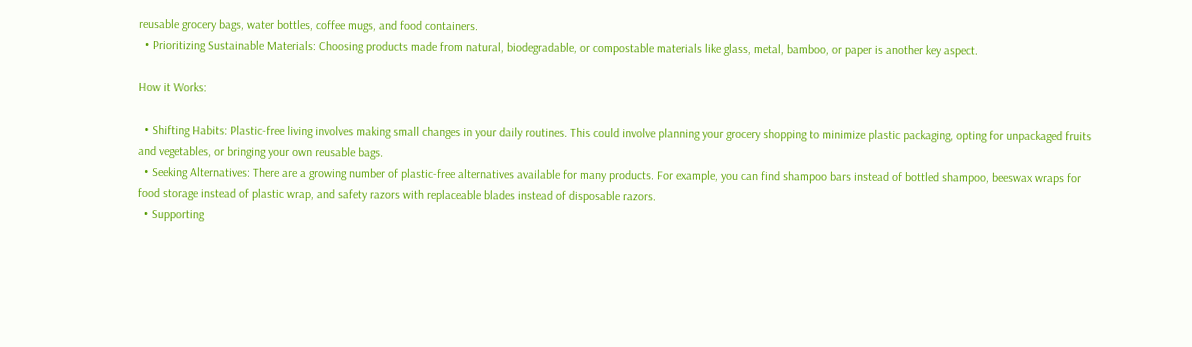reusable grocery bags, water bottles, coffee mugs, and food containers.
  • Prioritizing Sustainable Materials: Choosing products made from natural, biodegradable, or compostable materials like glass, metal, bamboo, or paper is another key aspect.

How it Works:

  • Shifting Habits: Plastic-free living involves making small changes in your daily routines. This could involve planning your grocery shopping to minimize plastic packaging, opting for unpackaged fruits and vegetables, or bringing your own reusable bags.
  • Seeking Alternatives: There are a growing number of plastic-free alternatives available for many products. For example, you can find shampoo bars instead of bottled shampoo, beeswax wraps for food storage instead of plastic wrap, and safety razors with replaceable blades instead of disposable razors.
  • Supporting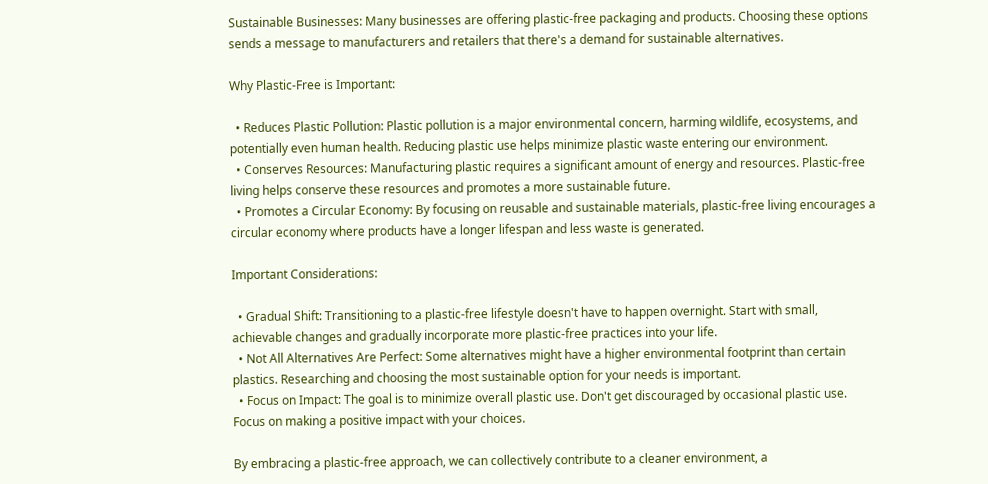Sustainable Businesses: Many businesses are offering plastic-free packaging and products. Choosing these options sends a message to manufacturers and retailers that there's a demand for sustainable alternatives.

Why Plastic-Free is Important:

  • Reduces Plastic Pollution: Plastic pollution is a major environmental concern, harming wildlife, ecosystems, and potentially even human health. Reducing plastic use helps minimize plastic waste entering our environment.
  • Conserves Resources: Manufacturing plastic requires a significant amount of energy and resources. Plastic-free living helps conserve these resources and promotes a more sustainable future.
  • Promotes a Circular Economy: By focusing on reusable and sustainable materials, plastic-free living encourages a circular economy where products have a longer lifespan and less waste is generated.

Important Considerations:

  • Gradual Shift: Transitioning to a plastic-free lifestyle doesn't have to happen overnight. Start with small, achievable changes and gradually incorporate more plastic-free practices into your life.
  • Not All Alternatives Are Perfect: Some alternatives might have a higher environmental footprint than certain plastics. Researching and choosing the most sustainable option for your needs is important.
  • Focus on Impact: The goal is to minimize overall plastic use. Don't get discouraged by occasional plastic use. Focus on making a positive impact with your choices.

By embracing a plastic-free approach, we can collectively contribute to a cleaner environment, a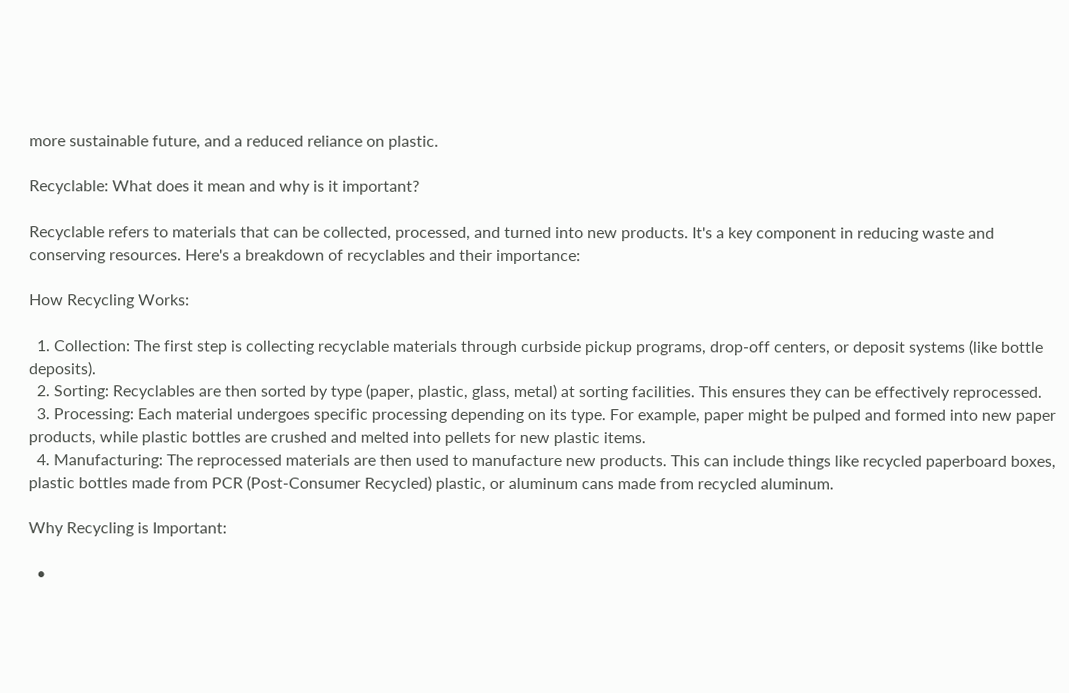more sustainable future, and a reduced reliance on plastic.

Recyclable: What does it mean and why is it important?

Recyclable refers to materials that can be collected, processed, and turned into new products. It's a key component in reducing waste and conserving resources. Here's a breakdown of recyclables and their importance:

How Recycling Works:

  1. Collection: The first step is collecting recyclable materials through curbside pickup programs, drop-off centers, or deposit systems (like bottle deposits).
  2. Sorting: Recyclables are then sorted by type (paper, plastic, glass, metal) at sorting facilities. This ensures they can be effectively reprocessed.
  3. Processing: Each material undergoes specific processing depending on its type. For example, paper might be pulped and formed into new paper products, while plastic bottles are crushed and melted into pellets for new plastic items.
  4. Manufacturing: The reprocessed materials are then used to manufacture new products. This can include things like recycled paperboard boxes, plastic bottles made from PCR (Post-Consumer Recycled) plastic, or aluminum cans made from recycled aluminum.

Why Recycling is Important:

  •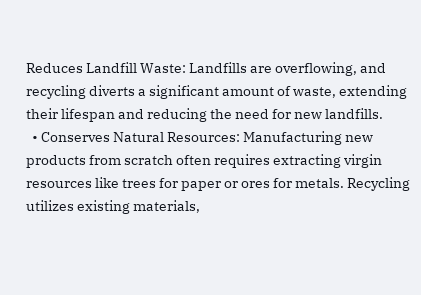Reduces Landfill Waste: Landfills are overflowing, and recycling diverts a significant amount of waste, extending their lifespan and reducing the need for new landfills.
  • Conserves Natural Resources: Manufacturing new products from scratch often requires extracting virgin resources like trees for paper or ores for metals. Recycling utilizes existing materials,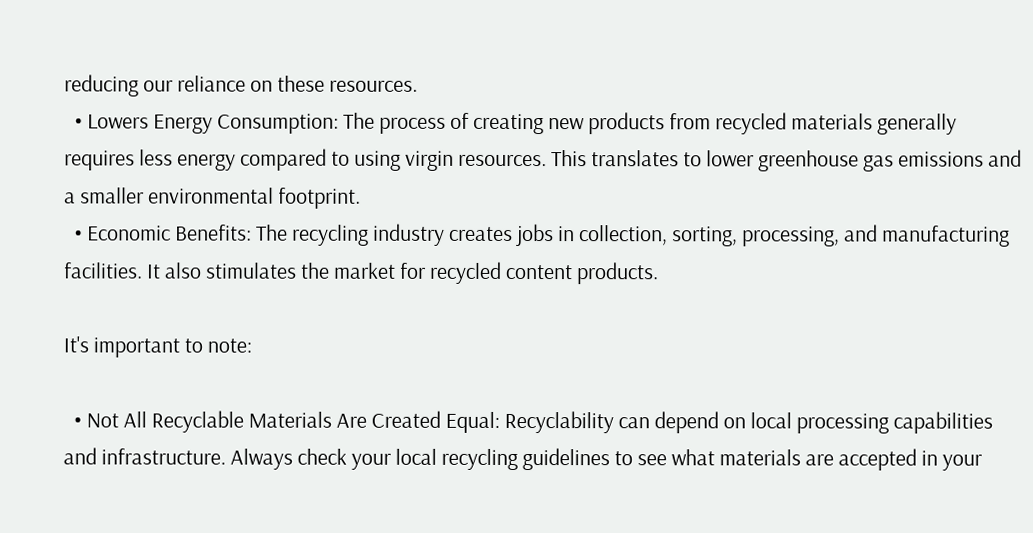reducing our reliance on these resources.
  • Lowers Energy Consumption: The process of creating new products from recycled materials generally requires less energy compared to using virgin resources. This translates to lower greenhouse gas emissions and a smaller environmental footprint.
  • Economic Benefits: The recycling industry creates jobs in collection, sorting, processing, and manufacturing facilities. It also stimulates the market for recycled content products.

It's important to note:

  • Not All Recyclable Materials Are Created Equal: Recyclability can depend on local processing capabilities and infrastructure. Always check your local recycling guidelines to see what materials are accepted in your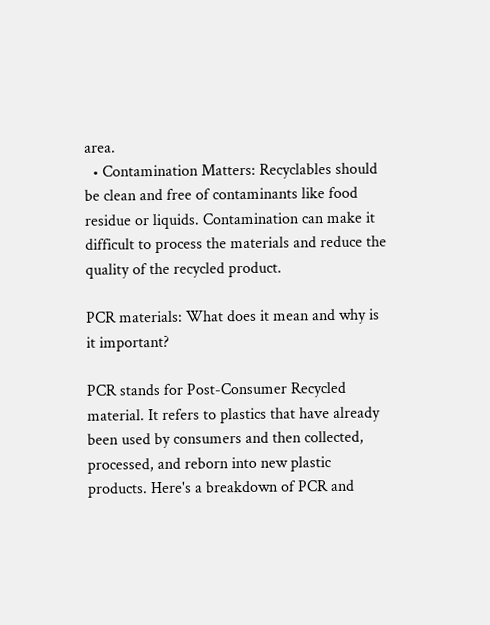area.
  • Contamination Matters: Recyclables should be clean and free of contaminants like food residue or liquids. Contamination can make it difficult to process the materials and reduce the quality of the recycled product.

PCR materials: What does it mean and why is it important?

PCR stands for Post-Consumer Recycled material. It refers to plastics that have already been used by consumers and then collected, processed, and reborn into new plastic products. Here's a breakdown of PCR and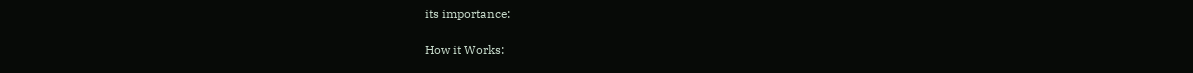its importance:

How it Works: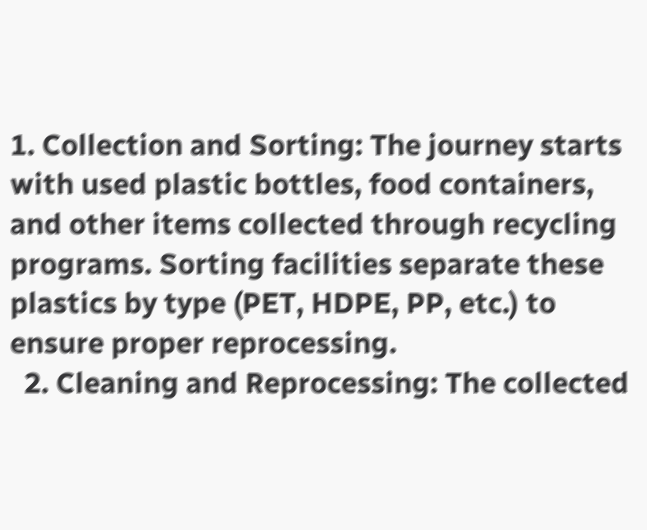1. Collection and Sorting: The journey starts with used plastic bottles, food containers, and other items collected through recycling programs. Sorting facilities separate these plastics by type (PET, HDPE, PP, etc.) to ensure proper reprocessing.
  2. Cleaning and Reprocessing: The collected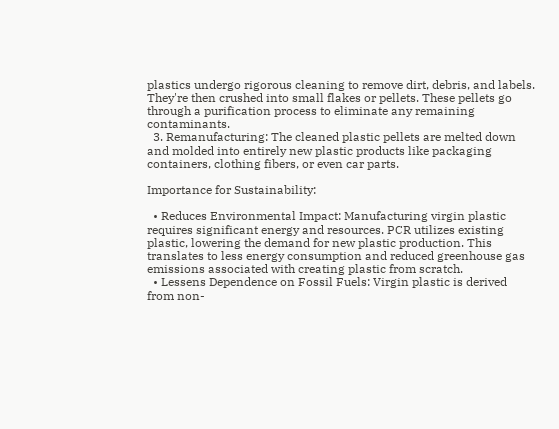plastics undergo rigorous cleaning to remove dirt, debris, and labels. They're then crushed into small flakes or pellets. These pellets go through a purification process to eliminate any remaining contaminants.
  3. Remanufacturing: The cleaned plastic pellets are melted down and molded into entirely new plastic products like packaging containers, clothing fibers, or even car parts.

Importance for Sustainability:

  • Reduces Environmental Impact: Manufacturing virgin plastic requires significant energy and resources. PCR utilizes existing plastic, lowering the demand for new plastic production. This translates to less energy consumption and reduced greenhouse gas emissions associated with creating plastic from scratch.
  • Lessens Dependence on Fossil Fuels: Virgin plastic is derived from non-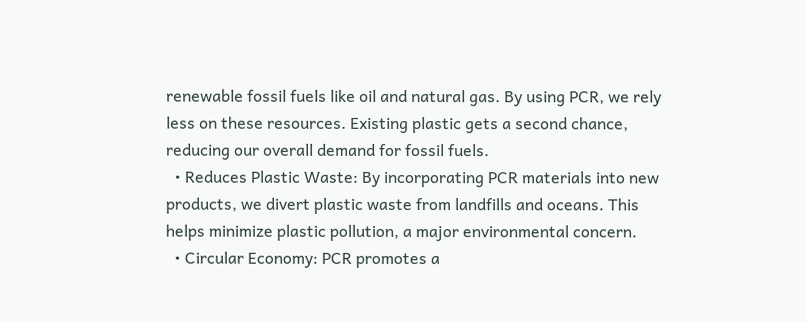renewable fossil fuels like oil and natural gas. By using PCR, we rely less on these resources. Existing plastic gets a second chance, reducing our overall demand for fossil fuels.
  • Reduces Plastic Waste: By incorporating PCR materials into new products, we divert plastic waste from landfills and oceans. This helps minimize plastic pollution, a major environmental concern.
  • Circular Economy: PCR promotes a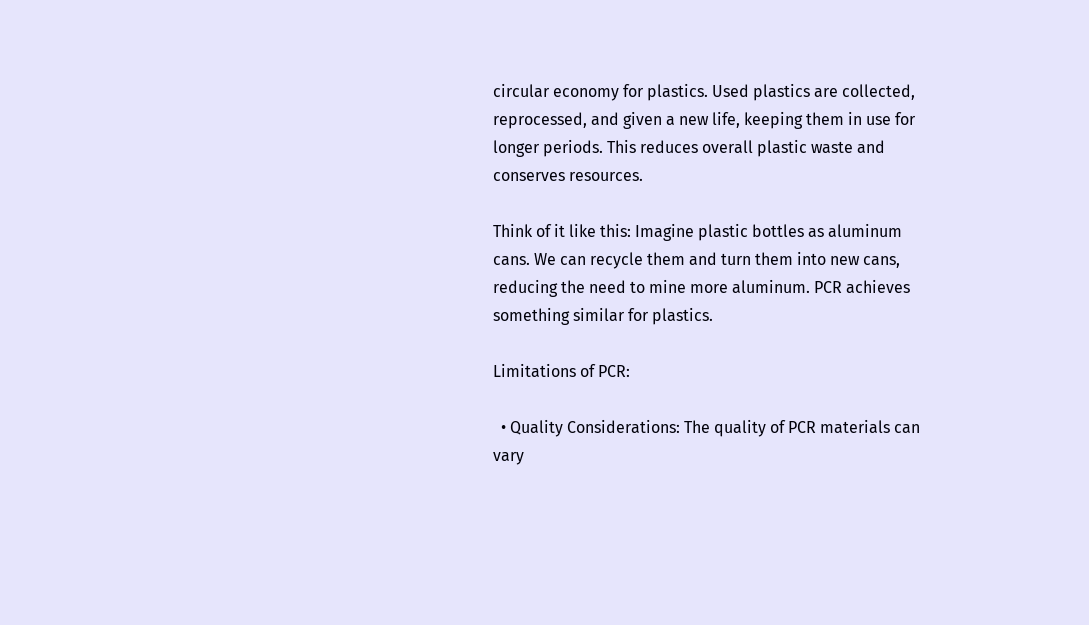circular economy for plastics. Used plastics are collected, reprocessed, and given a new life, keeping them in use for longer periods. This reduces overall plastic waste and conserves resources.

Think of it like this: Imagine plastic bottles as aluminum cans. We can recycle them and turn them into new cans, reducing the need to mine more aluminum. PCR achieves something similar for plastics.

Limitations of PCR:

  • Quality Considerations: The quality of PCR materials can vary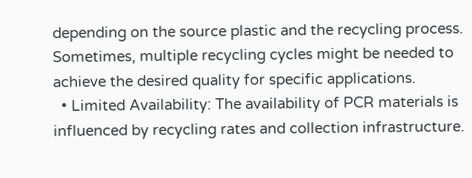depending on the source plastic and the recycling process. Sometimes, multiple recycling cycles might be needed to achieve the desired quality for specific applications.
  • Limited Availability: The availability of PCR materials is influenced by recycling rates and collection infrastructure.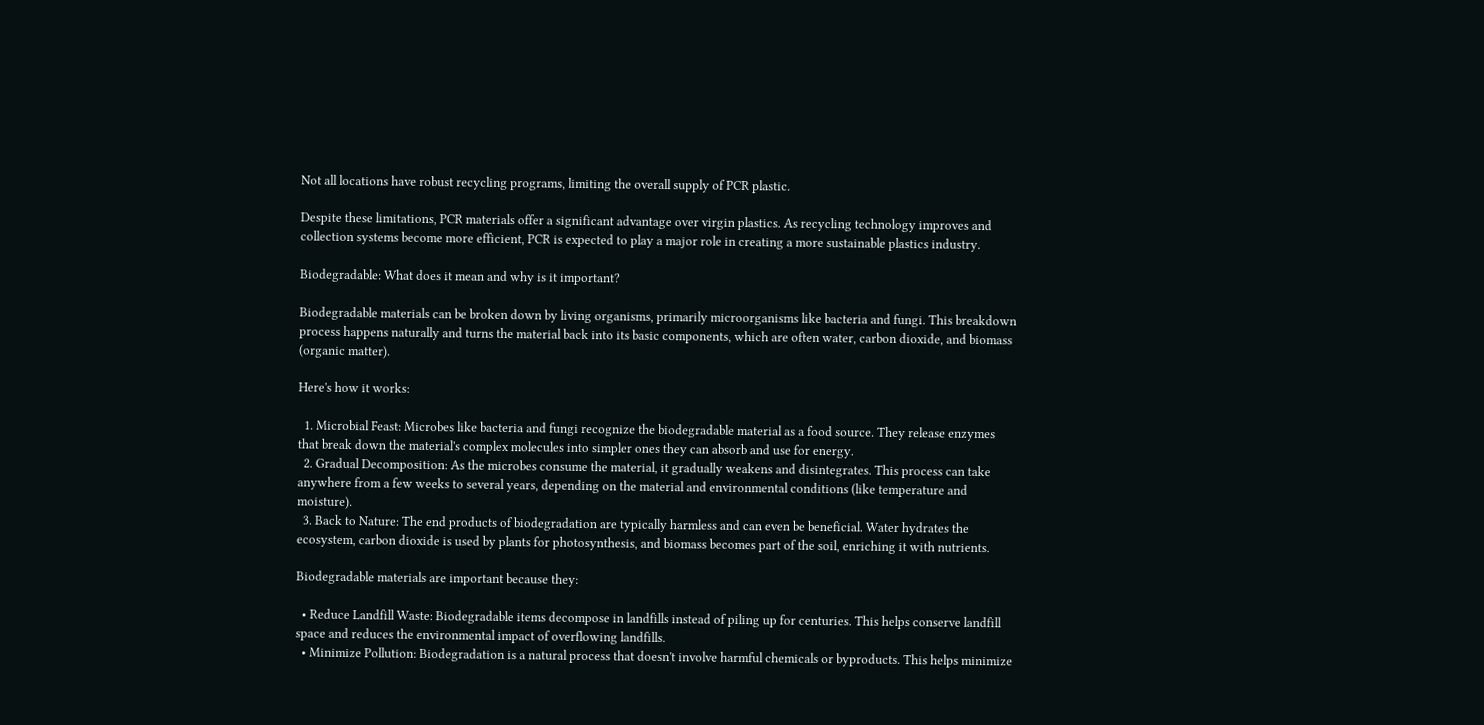Not all locations have robust recycling programs, limiting the overall supply of PCR plastic.

Despite these limitations, PCR materials offer a significant advantage over virgin plastics. As recycling technology improves and collection systems become more efficient, PCR is expected to play a major role in creating a more sustainable plastics industry.

Biodegradable: What does it mean and why is it important?

Biodegradable materials can be broken down by living organisms, primarily microorganisms like bacteria and fungi. This breakdown process happens naturally and turns the material back into its basic components, which are often water, carbon dioxide, and biomass (organic matter).

Here's how it works:

  1. Microbial Feast: Microbes like bacteria and fungi recognize the biodegradable material as a food source. They release enzymes that break down the material's complex molecules into simpler ones they can absorb and use for energy.
  2. Gradual Decomposition: As the microbes consume the material, it gradually weakens and disintegrates. This process can take anywhere from a few weeks to several years, depending on the material and environmental conditions (like temperature and moisture).
  3. Back to Nature: The end products of biodegradation are typically harmless and can even be beneficial. Water hydrates the ecosystem, carbon dioxide is used by plants for photosynthesis, and biomass becomes part of the soil, enriching it with nutrients.

Biodegradable materials are important because they:

  • Reduce Landfill Waste: Biodegradable items decompose in landfills instead of piling up for centuries. This helps conserve landfill space and reduces the environmental impact of overflowing landfills.
  • Minimize Pollution: Biodegradation is a natural process that doesn't involve harmful chemicals or byproducts. This helps minimize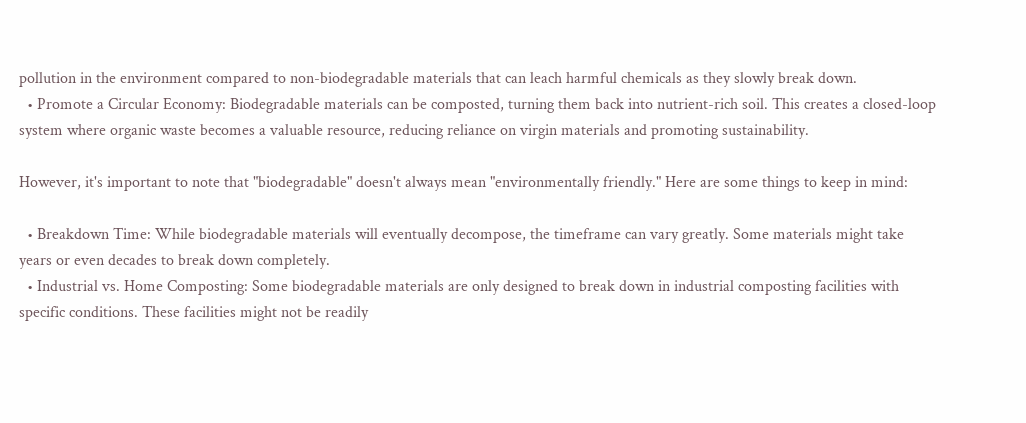pollution in the environment compared to non-biodegradable materials that can leach harmful chemicals as they slowly break down.
  • Promote a Circular Economy: Biodegradable materials can be composted, turning them back into nutrient-rich soil. This creates a closed-loop system where organic waste becomes a valuable resource, reducing reliance on virgin materials and promoting sustainability.

However, it's important to note that "biodegradable" doesn't always mean "environmentally friendly." Here are some things to keep in mind:

  • Breakdown Time: While biodegradable materials will eventually decompose, the timeframe can vary greatly. Some materials might take years or even decades to break down completely.
  • Industrial vs. Home Composting: Some biodegradable materials are only designed to break down in industrial composting facilities with specific conditions. These facilities might not be readily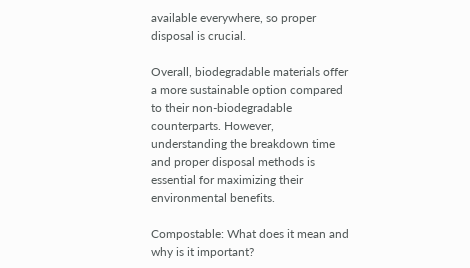available everywhere, so proper disposal is crucial.

Overall, biodegradable materials offer a more sustainable option compared to their non-biodegradable counterparts. However, understanding the breakdown time and proper disposal methods is essential for maximizing their environmental benefits.

Compostable: What does it mean and why is it important?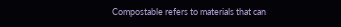Compostable refers to materials that can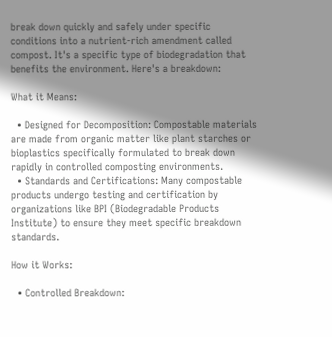break down quickly and safely under specific conditions into a nutrient-rich amendment called compost. It's a specific type of biodegradation that benefits the environment. Here's a breakdown:

What it Means:

  • Designed for Decomposition: Compostable materials are made from organic matter like plant starches or bioplastics specifically formulated to break down rapidly in controlled composting environments.
  • Standards and Certifications: Many compostable products undergo testing and certification by organizations like BPI (Biodegradable Products Institute) to ensure they meet specific breakdown standards.

How it Works:

  • Controlled Breakdown: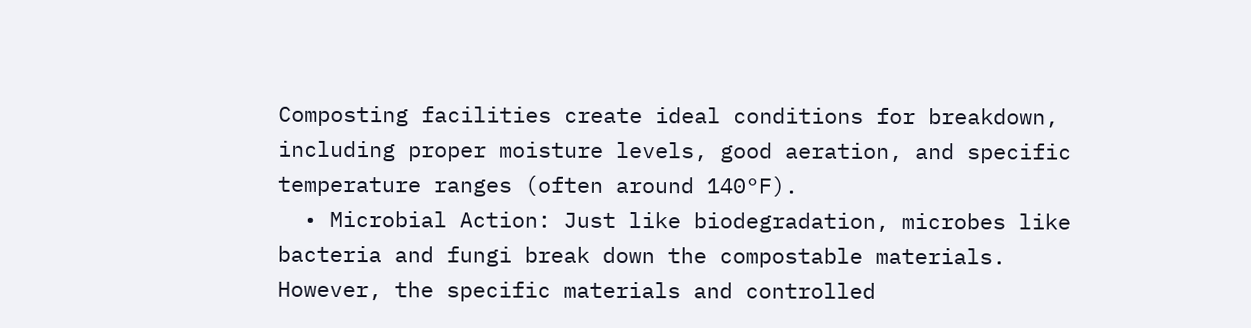Composting facilities create ideal conditions for breakdown, including proper moisture levels, good aeration, and specific temperature ranges (often around 140°F).
  • Microbial Action: Just like biodegradation, microbes like bacteria and fungi break down the compostable materials. However, the specific materials and controlled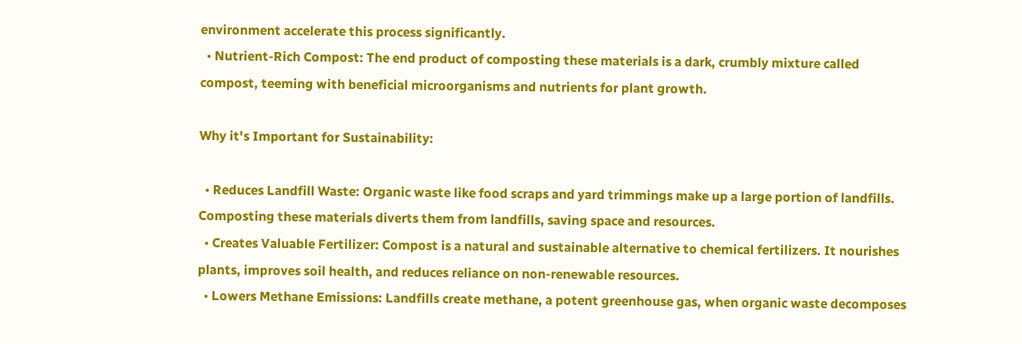environment accelerate this process significantly.
  • Nutrient-Rich Compost: The end product of composting these materials is a dark, crumbly mixture called compost, teeming with beneficial microorganisms and nutrients for plant growth.

Why it's Important for Sustainability:

  • Reduces Landfill Waste: Organic waste like food scraps and yard trimmings make up a large portion of landfills. Composting these materials diverts them from landfills, saving space and resources.
  • Creates Valuable Fertilizer: Compost is a natural and sustainable alternative to chemical fertilizers. It nourishes plants, improves soil health, and reduces reliance on non-renewable resources.
  • Lowers Methane Emissions: Landfills create methane, a potent greenhouse gas, when organic waste decomposes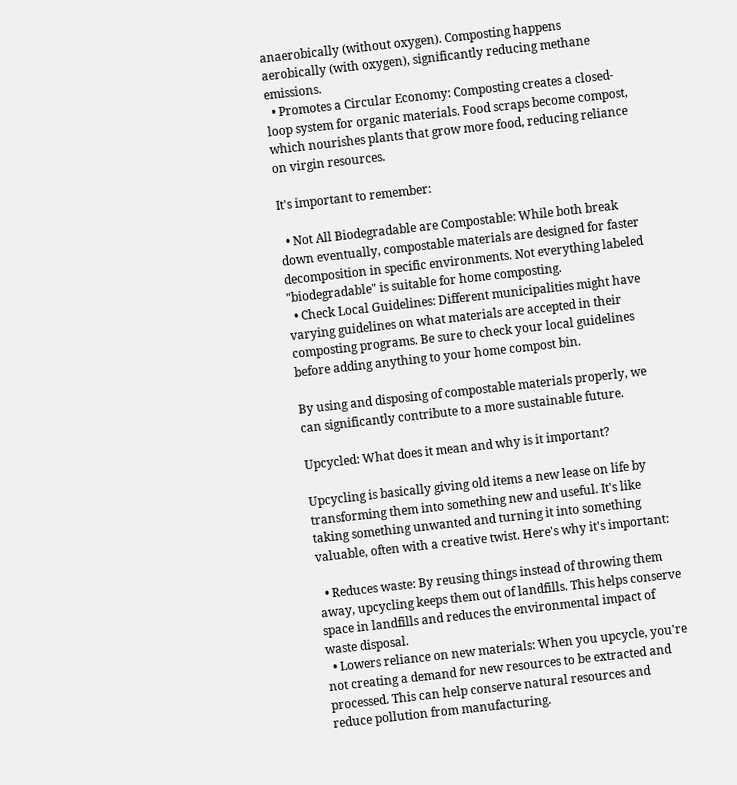anaerobically (without oxygen). Composting happens aerobically (with oxygen), significantly reducing methane emissions.
  • Promotes a Circular Economy: Composting creates a closed-loop system for organic materials. Food scraps become compost, which nourishes plants that grow more food, reducing reliance on virgin resources.

It's important to remember:

  • Not All Biodegradable are Compostable: While both break down eventually, compostable materials are designed for faster decomposition in specific environments. Not everything labeled "biodegradable" is suitable for home composting.
  • Check Local Guidelines: Different municipalities might have varying guidelines on what materials are accepted in their composting programs. Be sure to check your local guidelines before adding anything to your home compost bin.

By using and disposing of compostable materials properly, we can significantly contribute to a more sustainable future.

Upcycled: What does it mean and why is it important?

Upcycling is basically giving old items a new lease on life by transforming them into something new and useful. It's like taking something unwanted and turning it into something valuable, often with a creative twist. Here's why it's important:

  • Reduces waste: By reusing things instead of throwing them away, upcycling keeps them out of landfills. This helps conserve space in landfills and reduces the environmental impact of waste disposal.
  • Lowers reliance on new materials: When you upcycle, you're not creating a demand for new resources to be extracted and processed. This can help conserve natural resources and reduce pollution from manufacturing.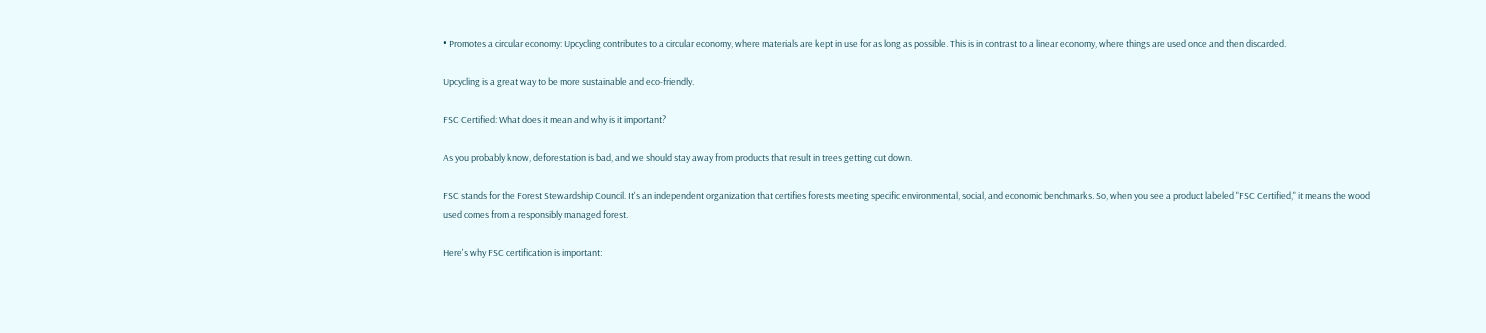• Promotes a circular economy: Upcycling contributes to a circular economy, where materials are kept in use for as long as possible. This is in contrast to a linear economy, where things are used once and then discarded.

Upcycling is a great way to be more sustainable and eco-friendly.

FSC Certified: What does it mean and why is it important?

As you probably know, deforestation is bad, and we should stay away from products that result in trees getting cut down.

FSC stands for the Forest Stewardship Council. It's an independent organization that certifies forests meeting specific environmental, social, and economic benchmarks. So, when you see a product labeled "FSC Certified," it means the wood used comes from a responsibly managed forest.

Here's why FSC certification is important: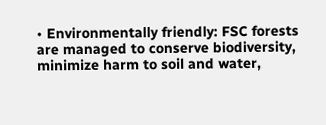• Environmentally friendly: FSC forests are managed to conserve biodiversity, minimize harm to soil and water,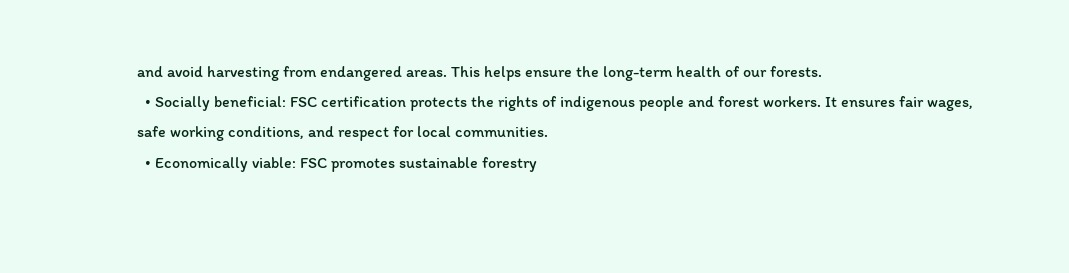and avoid harvesting from endangered areas. This helps ensure the long-term health of our forests.
  • Socially beneficial: FSC certification protects the rights of indigenous people and forest workers. It ensures fair wages, safe working conditions, and respect for local communities.
  • Economically viable: FSC promotes sustainable forestry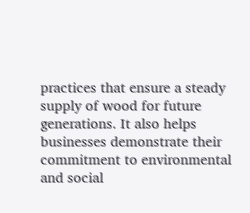practices that ensure a steady supply of wood for future generations. It also helps businesses demonstrate their commitment to environmental and social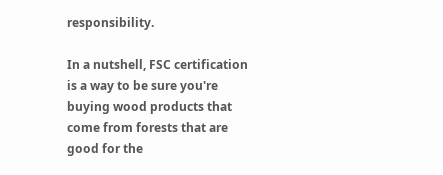responsibility.

In a nutshell, FSC certification is a way to be sure you're buying wood products that come from forests that are good for the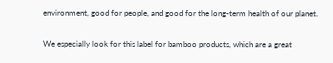environment, good for people, and good for the long-term health of our planet.

We especially look for this label for bamboo products, which are a great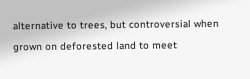alternative to trees, but controversial when grown on deforested land to meet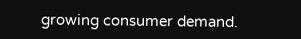growing consumer demand.